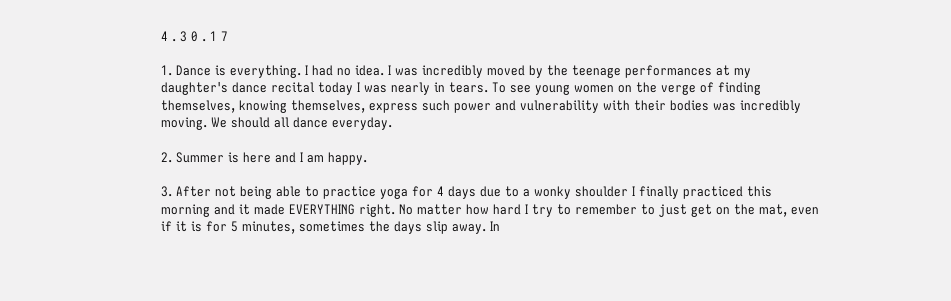4 . 3 0 . 1 7

1. Dance is everything. I had no idea. I was incredibly moved by the teenage performances at my daughter's dance recital today I was nearly in tears. To see young women on the verge of finding themselves, knowing themselves, express such power and vulnerability with their bodies was incredibly moving. We should all dance everyday.

2. Summer is here and I am happy.

3. After not being able to practice yoga for 4 days due to a wonky shoulder I finally practiced this morning and it made EVERYTHING right. No matter how hard I try to remember to just get on the mat, even if it is for 5 minutes, sometimes the days slip away. In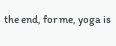the end, for me, yoga is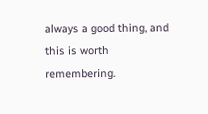always a good thing, and this is worth remembering.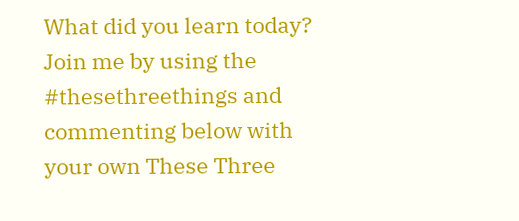What did you learn today? Join me by using the #thesethreethings and commenting below with your own These Three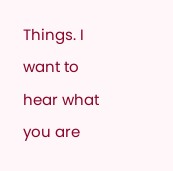Things. I want to hear what you are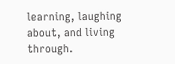learning, laughing about, and living through.